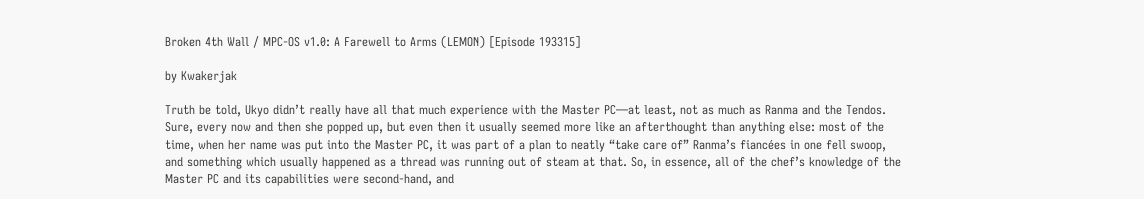Broken 4th Wall / MPC-OS v1.0: A Farewell to Arms (LEMON) [Episode 193315]

by Kwakerjak

Truth be told, Ukyo didn’t really have all that much experience with the Master PC—at least, not as much as Ranma and the Tendos. Sure, every now and then she popped up, but even then it usually seemed more like an afterthought than anything else: most of the time, when her name was put into the Master PC, it was part of a plan to neatly “take care of” Ranma’s fiancées in one fell swoop, and something which usually happened as a thread was running out of steam at that. So, in essence, all of the chef’s knowledge of the Master PC and its capabilities were second-hand, and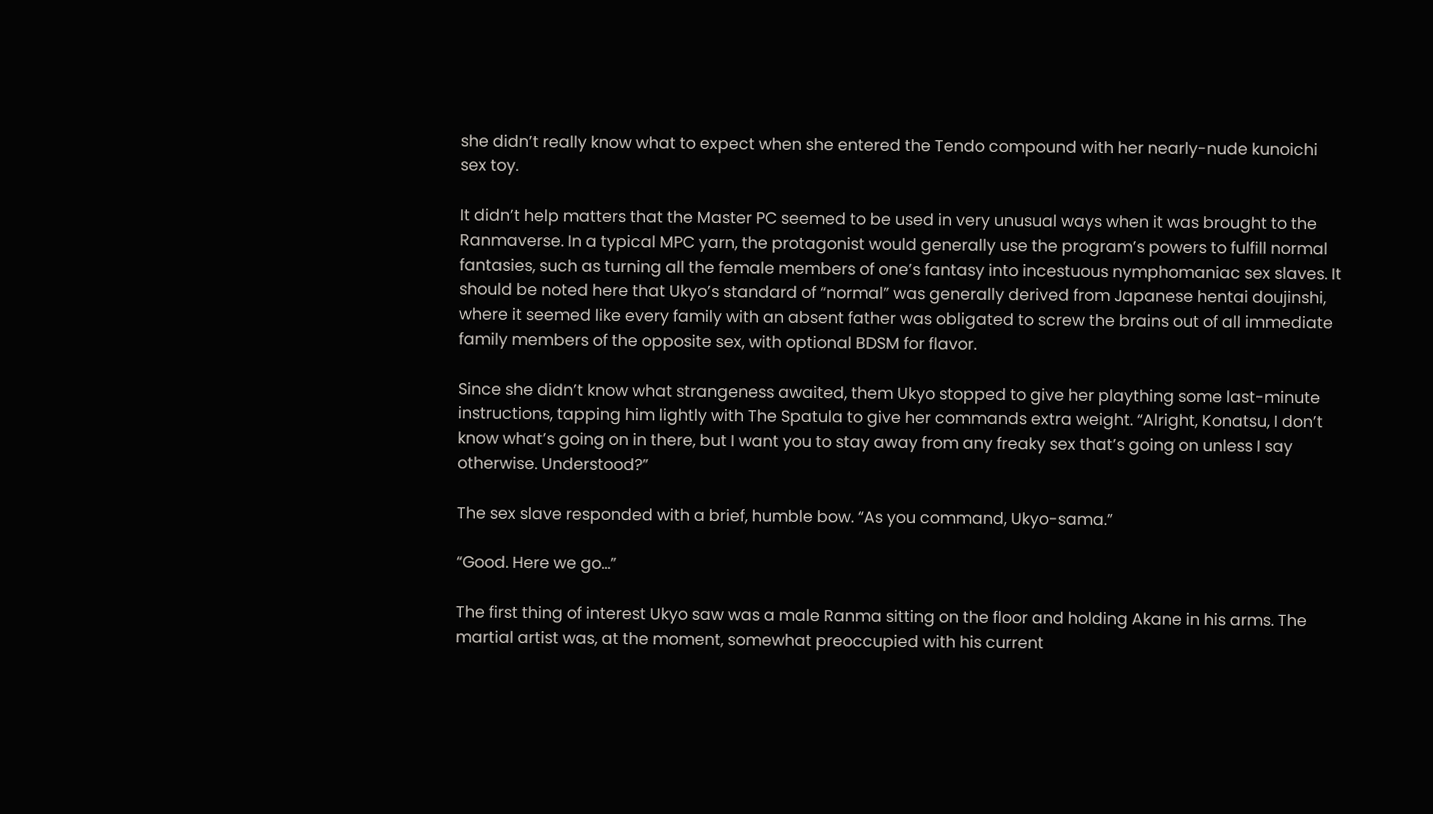she didn’t really know what to expect when she entered the Tendo compound with her nearly-nude kunoichi sex toy.

It didn’t help matters that the Master PC seemed to be used in very unusual ways when it was brought to the Ranmaverse. In a typical MPC yarn, the protagonist would generally use the program’s powers to fulfill normal fantasies, such as turning all the female members of one’s fantasy into incestuous nymphomaniac sex slaves. It should be noted here that Ukyo’s standard of “normal” was generally derived from Japanese hentai doujinshi, where it seemed like every family with an absent father was obligated to screw the brains out of all immediate family members of the opposite sex, with optional BDSM for flavor.

Since she didn’t know what strangeness awaited, them Ukyo stopped to give her plaything some last-minute instructions, tapping him lightly with The Spatula to give her commands extra weight. “Alright, Konatsu, I don’t know what’s going on in there, but I want you to stay away from any freaky sex that’s going on unless I say otherwise. Understood?”

The sex slave responded with a brief, humble bow. “As you command, Ukyo-sama.”

“Good. Here we go…”

The first thing of interest Ukyo saw was a male Ranma sitting on the floor and holding Akane in his arms. The martial artist was, at the moment, somewhat preoccupied with his current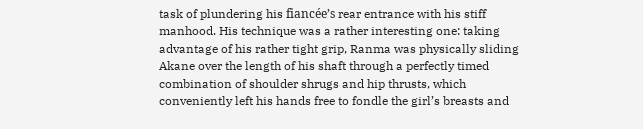task of plundering his fiancée’s rear entrance with his stiff manhood. His technique was a rather interesting one: taking advantage of his rather tight grip, Ranma was physically sliding Akane over the length of his shaft through a perfectly timed combination of shoulder shrugs and hip thrusts, which conveniently left his hands free to fondle the girl’s breasts and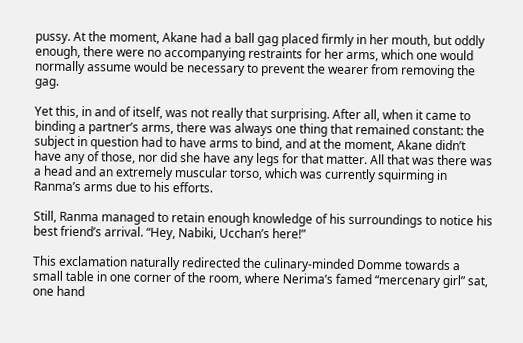pussy. At the moment, Akane had a ball gag placed firmly in her mouth, but oddly enough, there were no accompanying restraints for her arms, which one would normally assume would be necessary to prevent the wearer from removing the gag.

Yet this, in and of itself, was not really that surprising. After all, when it came to binding a partner’s arms, there was always one thing that remained constant: the subject in question had to have arms to bind, and at the moment, Akane didn’t have any of those, nor did she have any legs for that matter. All that was there was a head and an extremely muscular torso, which was currently squirming in Ranma’s arms due to his efforts.

Still, Ranma managed to retain enough knowledge of his surroundings to notice his best friend’s arrival. “Hey, Nabiki, Ucchan’s here!”

This exclamation naturally redirected the culinary-minded Domme towards a small table in one corner of the room, where Nerima’s famed “mercenary girl” sat, one hand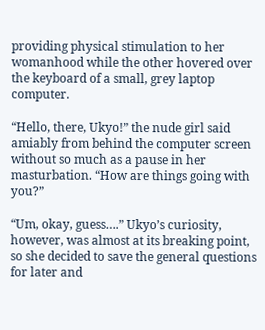providing physical stimulation to her womanhood while the other hovered over the keyboard of a small, grey laptop computer.

“Hello, there, Ukyo!” the nude girl said amiably from behind the computer screen without so much as a pause in her masturbation. “How are things going with you?”

“Um, okay, guess….” Ukyo’s curiosity, however, was almost at its breaking point, so she decided to save the general questions for later and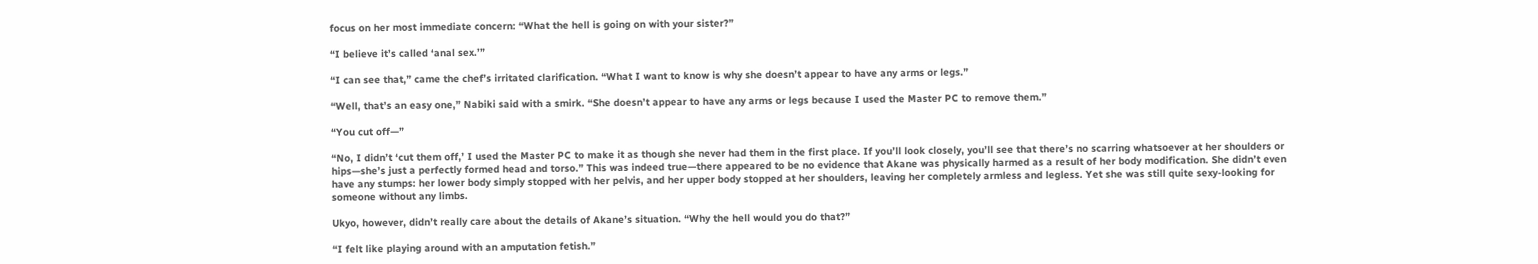focus on her most immediate concern: “What the hell is going on with your sister?”

“I believe it’s called ‘anal sex.’”

“I can see that,” came the chef’s irritated clarification. “What I want to know is why she doesn’t appear to have any arms or legs.”

“Well, that’s an easy one,” Nabiki said with a smirk. “She doesn’t appear to have any arms or legs because I used the Master PC to remove them.”

“You cut off—”

“No, I didn’t ‘cut them off,’ I used the Master PC to make it as though she never had them in the first place. If you’ll look closely, you’ll see that there’s no scarring whatsoever at her shoulders or hips—she’s just a perfectly formed head and torso.” This was indeed true—there appeared to be no evidence that Akane was physically harmed as a result of her body modification. She didn’t even have any stumps: her lower body simply stopped with her pelvis, and her upper body stopped at her shoulders, leaving her completely armless and legless. Yet she was still quite sexy-looking for someone without any limbs.

Ukyo, however, didn’t really care about the details of Akane’s situation. “Why the hell would you do that?”

“I felt like playing around with an amputation fetish.”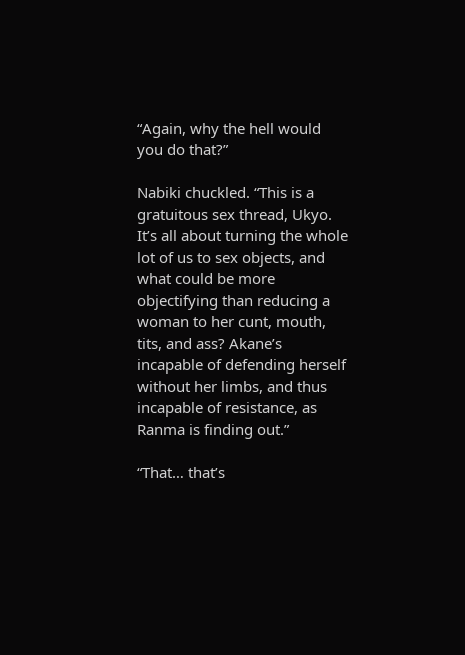“Again, why the hell would you do that?”

Nabiki chuckled. “This is a gratuitous sex thread, Ukyo. It’s all about turning the whole lot of us to sex objects, and what could be more objectifying than reducing a woman to her cunt, mouth, tits, and ass? Akane’s incapable of defending herself without her limbs, and thus incapable of resistance, as Ranma is finding out.”

“That… that’s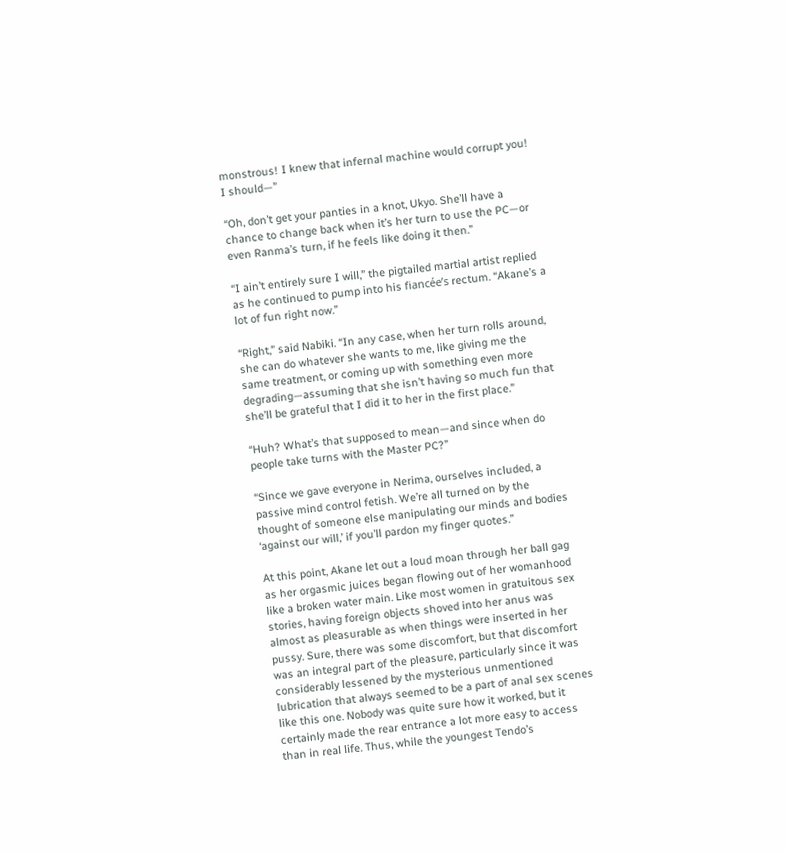monstrous! I knew that infernal machine would corrupt you! I should—”

“Oh, don’t get your panties in a knot, Ukyo. She’ll have a chance to change back when it’s her turn to use the PC—or even Ranma’s turn, if he feels like doing it then.”

“I ain’t entirely sure I will,” the pigtailed martial artist replied as he continued to pump into his fiancée’s rectum. “Akane’s a lot of fun right now.”

“Right,” said Nabiki. “In any case, when her turn rolls around, she can do whatever she wants to me, like giving me the same treatment, or coming up with something even more degrading—assuming that she isn’t having so much fun that she’ll be grateful that I did it to her in the first place.”

“Huh? What’s that supposed to mean—and since when do people take turns with the Master PC?”

“Since we gave everyone in Nerima, ourselves included, a passive mind control fetish. We’re all turned on by the thought of someone else manipulating our minds and bodies ‘against our will,’ if you’ll pardon my finger quotes.”

At this point, Akane let out a loud moan through her ball gag as her orgasmic juices began flowing out of her womanhood like a broken water main. Like most women in gratuitous sex stories, having foreign objects shoved into her anus was almost as pleasurable as when things were inserted in her pussy. Sure, there was some discomfort, but that discomfort was an integral part of the pleasure, particularly since it was considerably lessened by the mysterious unmentioned lubrication that always seemed to be a part of anal sex scenes like this one. Nobody was quite sure how it worked, but it certainly made the rear entrance a lot more easy to access than in real life. Thus, while the youngest Tendo’s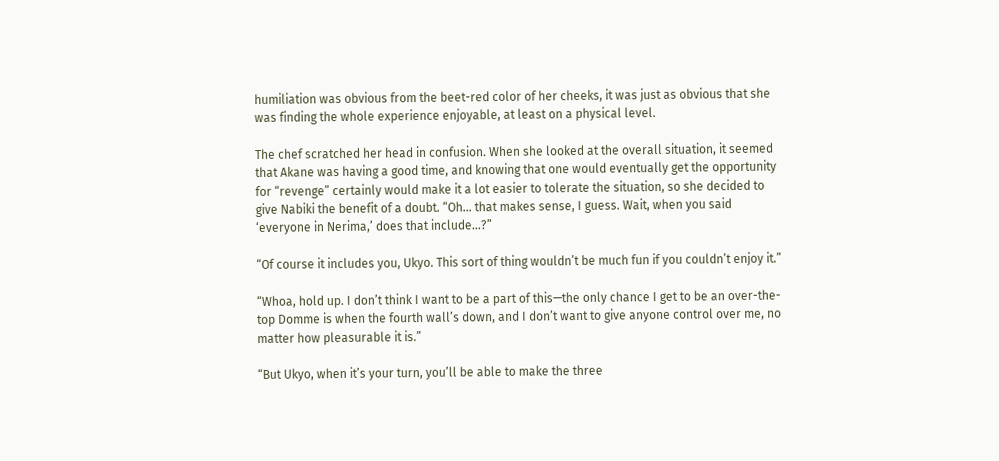humiliation was obvious from the beet-red color of her cheeks, it was just as obvious that she was finding the whole experience enjoyable, at least on a physical level.

The chef scratched her head in confusion. When she looked at the overall situation, it seemed that Akane was having a good time, and knowing that one would eventually get the opportunity for “revenge” certainly would make it a lot easier to tolerate the situation, so she decided to give Nabiki the benefit of a doubt. “Oh… that makes sense, I guess. Wait, when you said ‘everyone in Nerima,’ does that include…?”

“Of course it includes you, Ukyo. This sort of thing wouldn’t be much fun if you couldn’t enjoy it.”

“Whoa, hold up. I don’t think I want to be a part of this—the only chance I get to be an over-the-top Domme is when the fourth wall’s down, and I don’t want to give anyone control over me, no matter how pleasurable it is.”

“But Ukyo, when it’s your turn, you’ll be able to make the three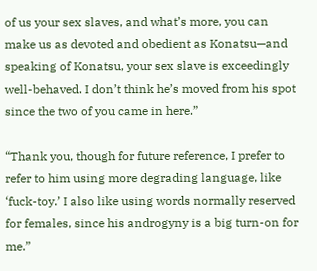of us your sex slaves, and what’s more, you can make us as devoted and obedient as Konatsu—and speaking of Konatsu, your sex slave is exceedingly well-behaved. I don’t think he’s moved from his spot since the two of you came in here.”

“Thank you, though for future reference, I prefer to refer to him using more degrading language, like ‘fuck-toy.’ I also like using words normally reserved for females, since his androgyny is a big turn-on for me.”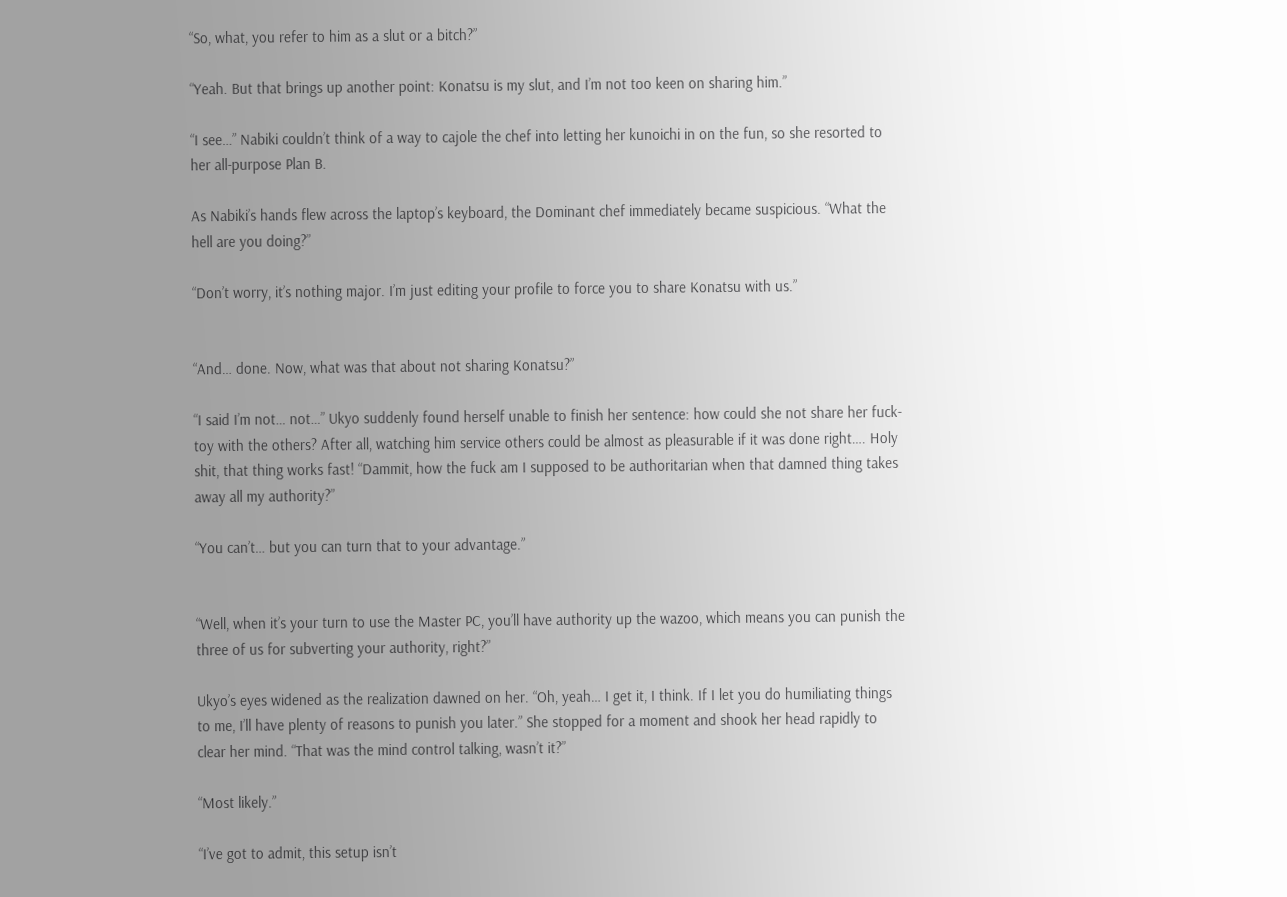“So, what, you refer to him as a slut or a bitch?”

“Yeah. But that brings up another point: Konatsu is my slut, and I’m not too keen on sharing him.”

“I see…” Nabiki couldn’t think of a way to cajole the chef into letting her kunoichi in on the fun, so she resorted to her all-purpose Plan B.

As Nabiki’s hands flew across the laptop’s keyboard, the Dominant chef immediately became suspicious. “What the hell are you doing?”

“Don’t worry, it’s nothing major. I’m just editing your profile to force you to share Konatsu with us.”


“And… done. Now, what was that about not sharing Konatsu?”

“I said I’m not… not…” Ukyo suddenly found herself unable to finish her sentence: how could she not share her fuck-toy with the others? After all, watching him service others could be almost as pleasurable if it was done right…. Holy shit, that thing works fast! “Dammit, how the fuck am I supposed to be authoritarian when that damned thing takes away all my authority?”

“You can’t… but you can turn that to your advantage.”


“Well, when it’s your turn to use the Master PC, you’ll have authority up the wazoo, which means you can punish the three of us for subverting your authority, right?”

Ukyo’s eyes widened as the realization dawned on her. “Oh, yeah… I get it, I think. If I let you do humiliating things to me, I’ll have plenty of reasons to punish you later.” She stopped for a moment and shook her head rapidly to clear her mind. “That was the mind control talking, wasn’t it?”

“Most likely.”

“I’ve got to admit, this setup isn’t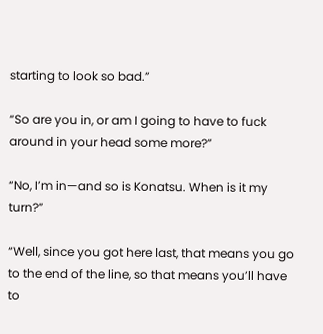starting to look so bad.”

“So are you in, or am I going to have to fuck around in your head some more?”

“No, I’m in—and so is Konatsu. When is it my turn?”

“Well, since you got here last, that means you go to the end of the line, so that means you’ll have to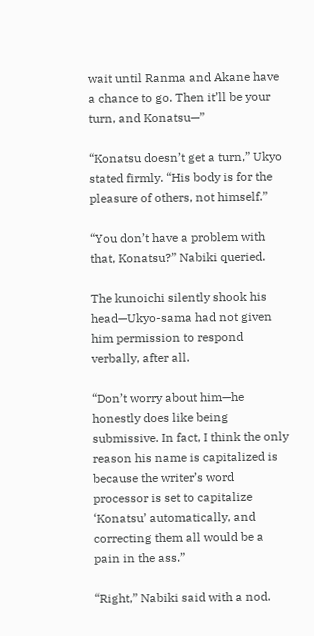wait until Ranma and Akane have a chance to go. Then it’ll be your turn, and Konatsu—”

“Konatsu doesn’t get a turn,” Ukyo stated firmly. “His body is for the pleasure of others, not himself.”

“You don’t have a problem with that, Konatsu?” Nabiki queried.

The kunoichi silently shook his head—Ukyo-sama had not given him permission to respond verbally, after all.

“Don’t worry about him—he honestly does like being submissive. In fact, I think the only reason his name is capitalized is because the writer’s word processor is set to capitalize ‘Konatsu’ automatically, and correcting them all would be a pain in the ass.”

“Right,” Nabiki said with a nod.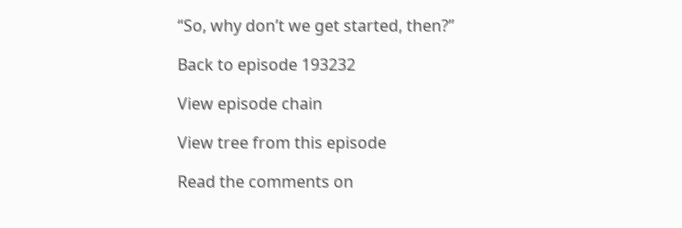“So, why don’t we get started, then?”

Back to episode 193232

View episode chain

View tree from this episode

Read the comments on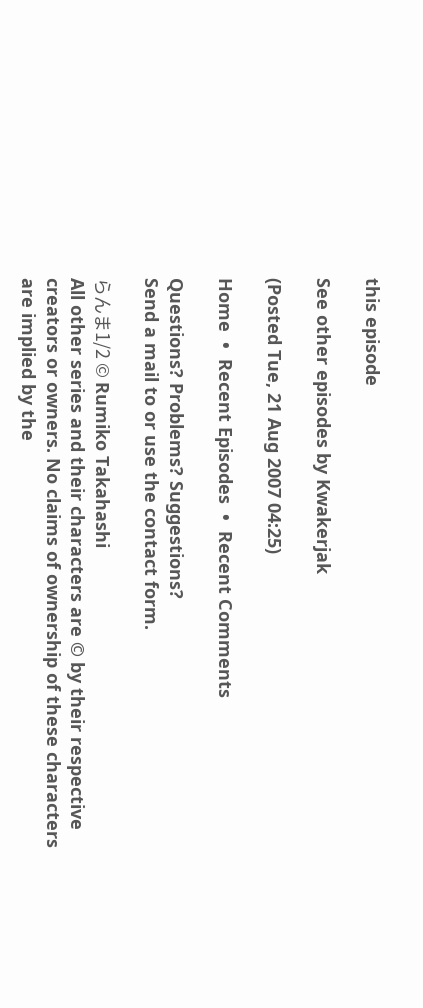this episode

See other episodes by Kwakerjak

(Posted Tue, 21 Aug 2007 04:25)

Home  •  Recent Episodes  •  Recent Comments

Questions? Problems? Suggestions?
Send a mail to or use the contact form.

らんま1/2 © Rumiko Takahashi
All other series and their characters are © by their respective creators or owners. No claims of ownership of these characters are implied by the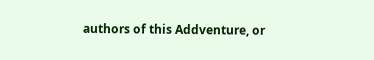authors of this Addventure, or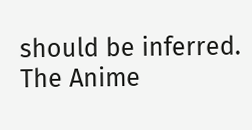should be inferred.
The Anime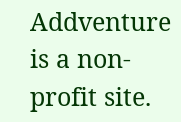Addventure is a non-profit site.